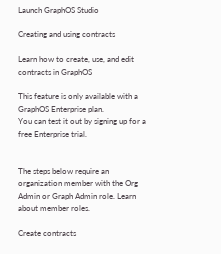Launch GraphOS Studio

Creating and using contracts

Learn how to create, use, and edit contracts in GraphOS

This feature is only available with a GraphOS Enterprise plan.
You can test it out by signing up for a free Enterprise trial.


The steps below require an organization member with the Org Admin or Graph Admin role. Learn about member roles.

Create contracts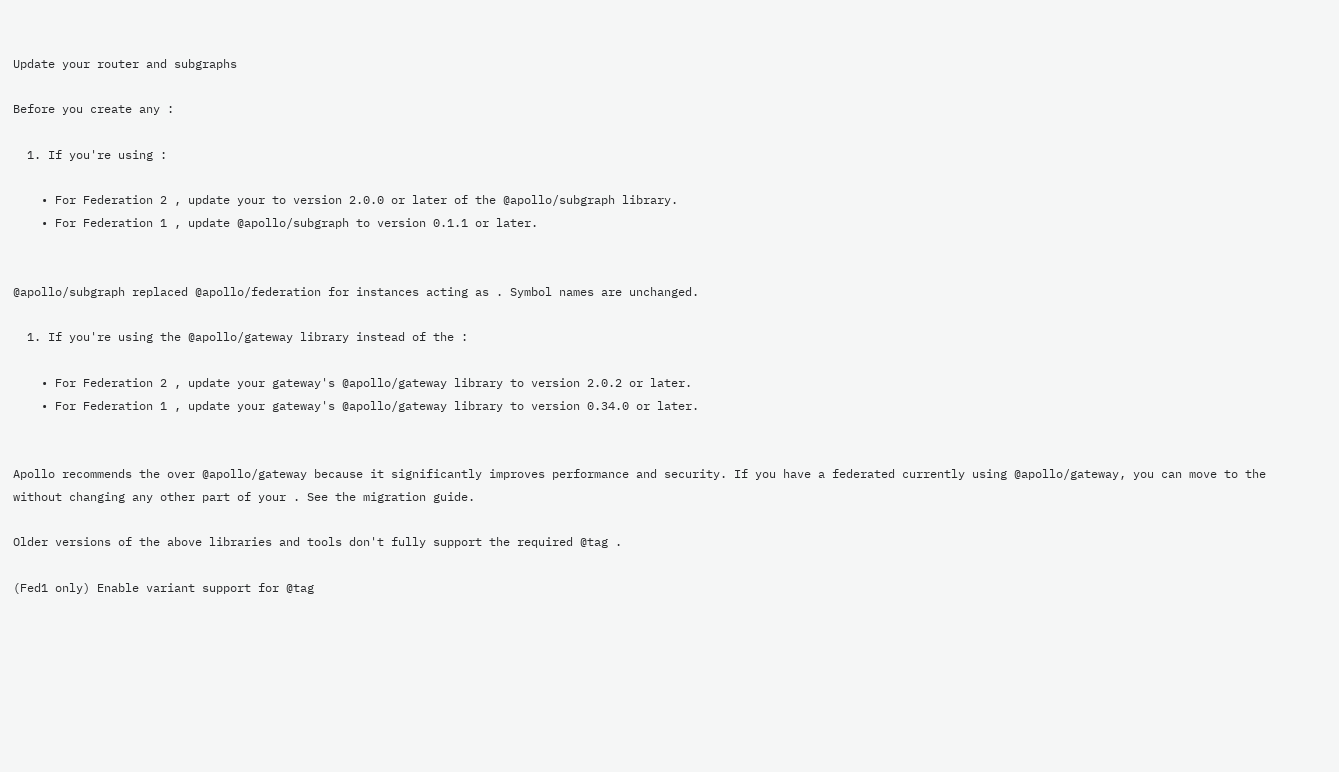Update your router and subgraphs

Before you create any :

  1. If you're using :

    • For Federation 2 , update your to version 2.0.0 or later of the @apollo/subgraph library.
    • For Federation 1 , update @apollo/subgraph to version 0.1.1 or later.


@apollo/subgraph replaced @apollo/federation for instances acting as . Symbol names are unchanged.

  1. If you're using the @apollo/gateway library instead of the :

    • For Federation 2 , update your gateway's @apollo/gateway library to version 2.0.2 or later.
    • For Federation 1 , update your gateway's @apollo/gateway library to version 0.34.0 or later.


Apollo recommends the over @apollo/gateway because it significantly improves performance and security. If you have a federated currently using @apollo/gateway, you can move to the without changing any other part of your . See the migration guide.

Older versions of the above libraries and tools don't fully support the required @tag .

(Fed1 only) Enable variant support for @tag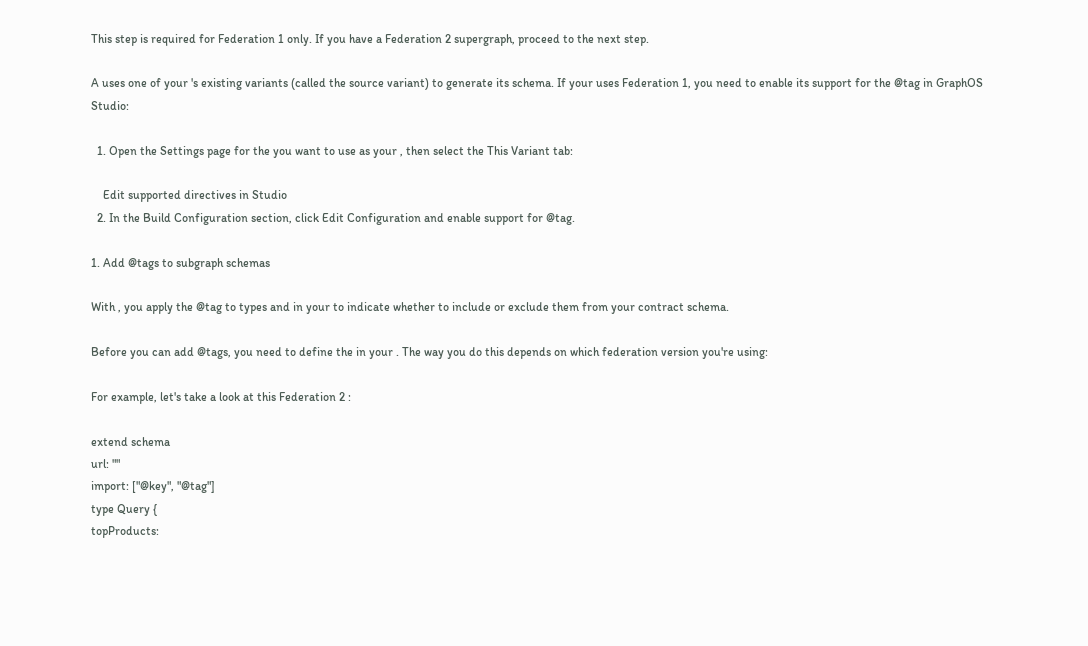This step is required for Federation 1 only. If you have a Federation 2 supergraph, proceed to the next step.

A uses one of your 's existing variants (called the source variant) to generate its schema. If your uses Federation 1, you need to enable its support for the @tag in GraphOS Studio:

  1. Open the Settings page for the you want to use as your , then select the This Variant tab:

    Edit supported directives in Studio
  2. In the Build Configuration section, click Edit Configuration and enable support for @tag.

1. Add @tags to subgraph schemas

With , you apply the @tag to types and in your to indicate whether to include or exclude them from your contract schema.

Before you can add @tags, you need to define the in your . The way you do this depends on which federation version you're using:

For example, let's take a look at this Federation 2 :

extend schema
url: ""
import: ["@key", "@tag"]
type Query {
topProducts: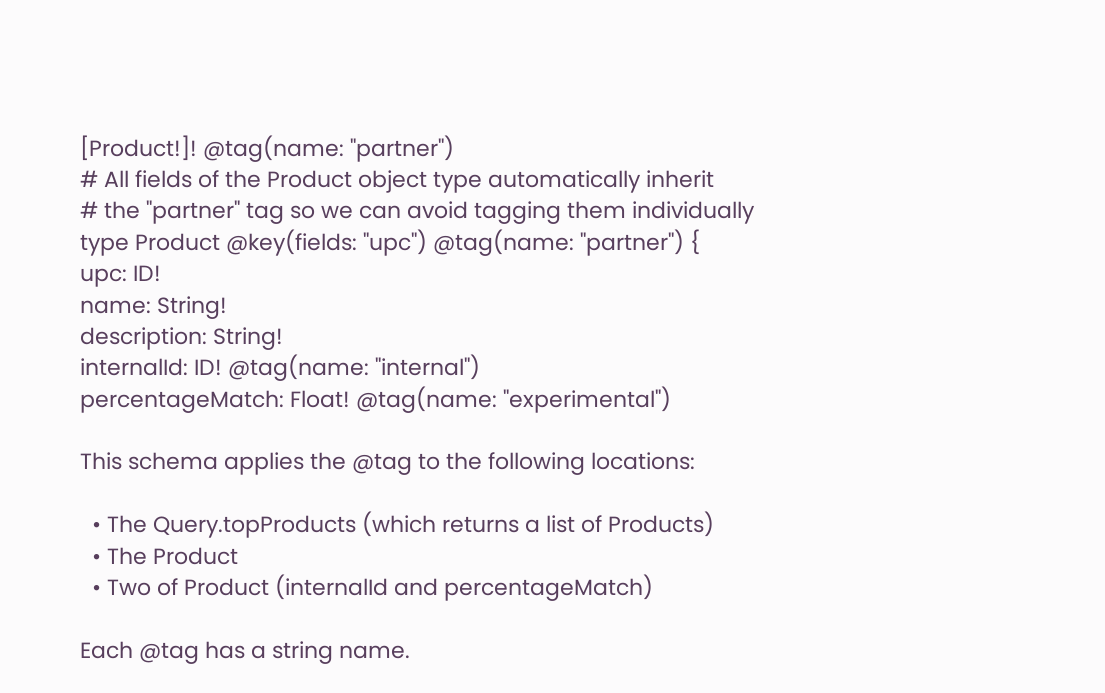[Product!]! @tag(name: "partner")
# All fields of the Product object type automatically inherit
# the "partner" tag so we can avoid tagging them individually
type Product @key(fields: "upc") @tag(name: "partner") {
upc: ID!
name: String!
description: String!
internalId: ID! @tag(name: "internal")
percentageMatch: Float! @tag(name: "experimental")

This schema applies the @tag to the following locations:

  • The Query.topProducts (which returns a list of Products)
  • The Product
  • Two of Product (internalId and percentageMatch)

Each @tag has a string name.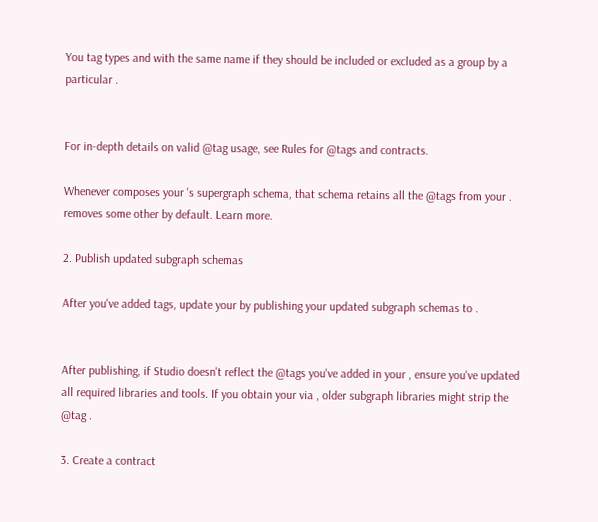You tag types and with the same name if they should be included or excluded as a group by a particular .


For in-depth details on valid @tag usage, see Rules for @tags and contracts.

Whenever composes your 's supergraph schema, that schema retains all the @tags from your . removes some other by default. Learn more.

2. Publish updated subgraph schemas

After you've added tags, update your by publishing your updated subgraph schemas to .


After publishing, if Studio doesn't reflect the @tags you've added in your , ensure you've updated all required libraries and tools. If you obtain your via , older subgraph libraries might strip the @tag .

3. Create a contract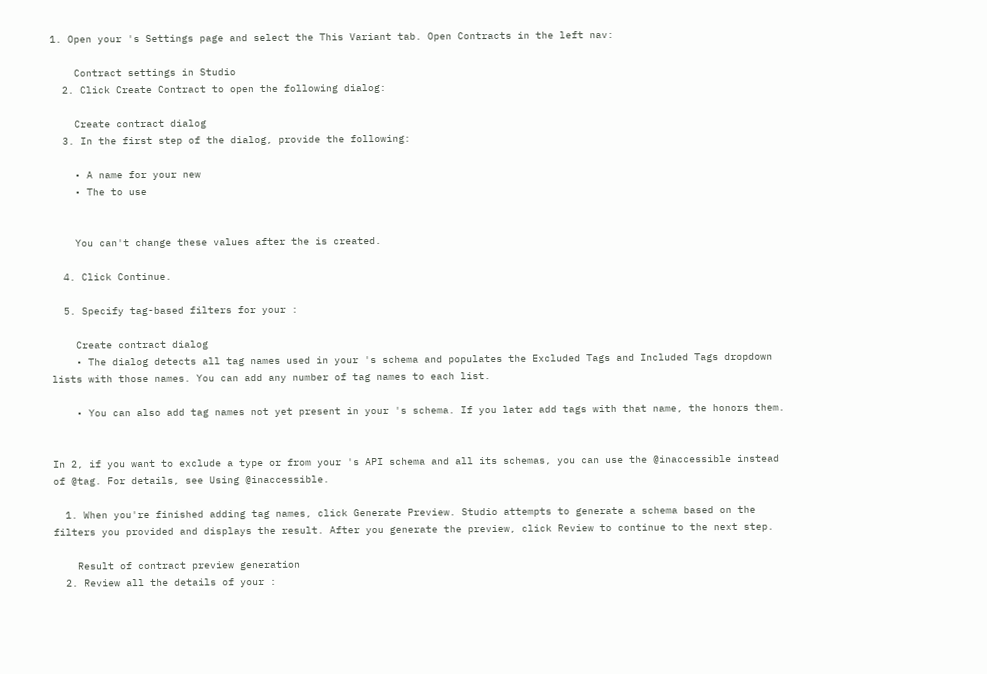1. Open your 's Settings page and select the This Variant tab. Open Contracts in the left nav:

    Contract settings in Studio
  2. Click Create Contract to open the following dialog:

    Create contract dialog
  3. In the first step of the dialog, provide the following:

    • A name for your new
    • The to use


    You can't change these values after the is created.

  4. Click Continue.

  5. Specify tag-based filters for your :

    Create contract dialog
    • The dialog detects all tag names used in your 's schema and populates the Excluded Tags and Included Tags dropdown lists with those names. You can add any number of tag names to each list.

    • You can also add tag names not yet present in your 's schema. If you later add tags with that name, the honors them.


In 2, if you want to exclude a type or from your 's API schema and all its schemas, you can use the @inaccessible instead of @tag. For details, see Using @inaccessible.

  1. When you're finished adding tag names, click Generate Preview. Studio attempts to generate a schema based on the filters you provided and displays the result. After you generate the preview, click Review to continue to the next step.

    Result of contract preview generation
  2. Review all the details of your :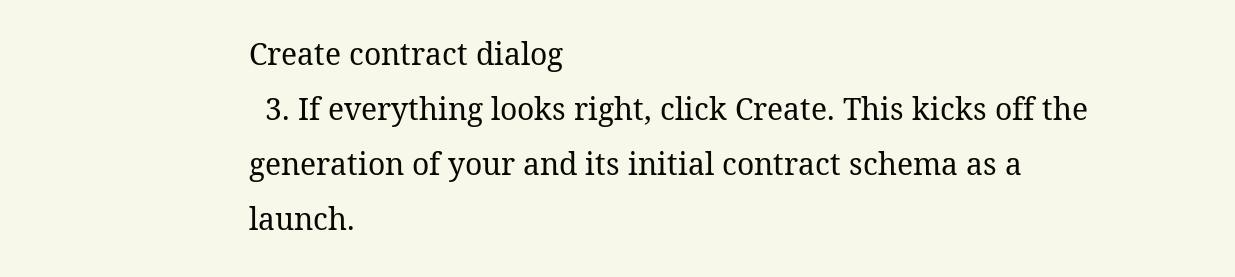Create contract dialog
  3. If everything looks right, click Create. This kicks off the generation of your and its initial contract schema as a launch.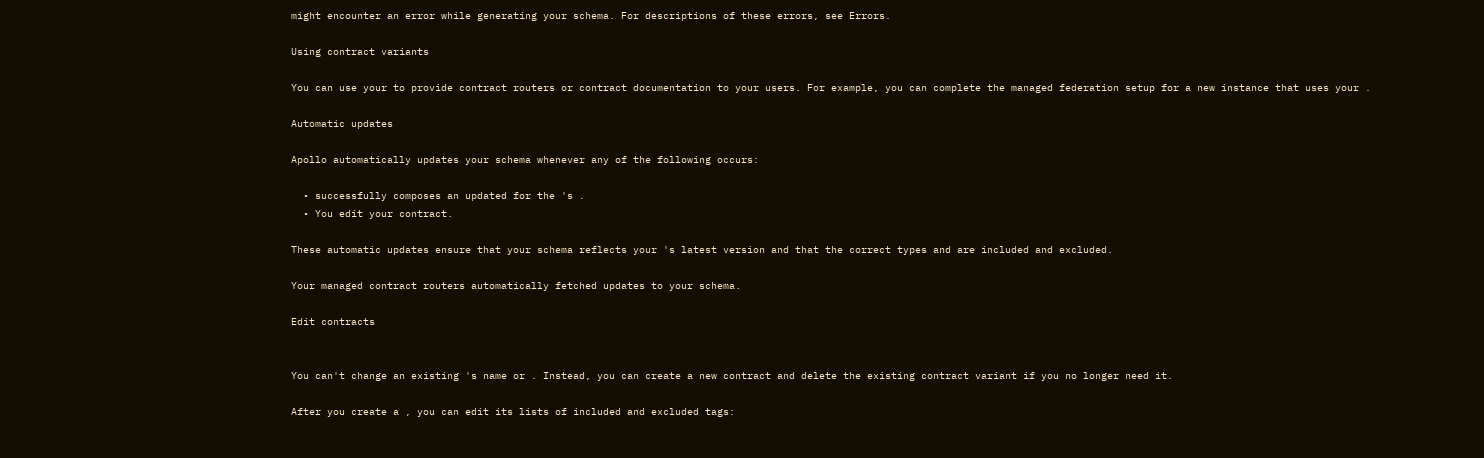might encounter an error while generating your schema. For descriptions of these errors, see Errors.

Using contract variants

You can use your to provide contract routers or contract documentation to your users. For example, you can complete the managed federation setup for a new instance that uses your .

Automatic updates

Apollo automatically updates your schema whenever any of the following occurs:

  • successfully composes an updated for the 's .
  • You edit your contract.

These automatic updates ensure that your schema reflects your 's latest version and that the correct types and are included and excluded.

Your managed contract routers automatically fetched updates to your schema.

Edit contracts


You can't change an existing 's name or . Instead, you can create a new contract and delete the existing contract variant if you no longer need it.

After you create a , you can edit its lists of included and excluded tags: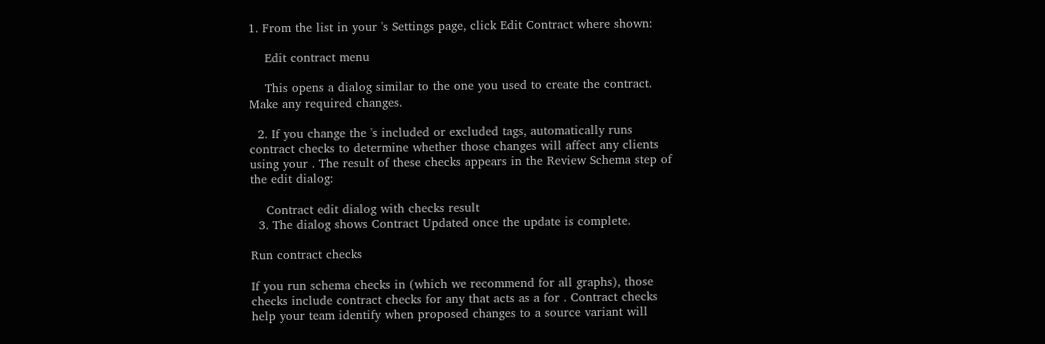1. From the list in your 's Settings page, click Edit Contract where shown:

    Edit contract menu

    This opens a dialog similar to the one you used to create the contract. Make any required changes.

  2. If you change the 's included or excluded tags, automatically runs contract checks to determine whether those changes will affect any clients using your . The result of these checks appears in the Review Schema step of the edit dialog:

    Contract edit dialog with checks result
  3. The dialog shows Contract Updated once the update is complete.

Run contract checks

If you run schema checks in (which we recommend for all graphs), those checks include contract checks for any that acts as a for . Contract checks help your team identify when proposed changes to a source variant will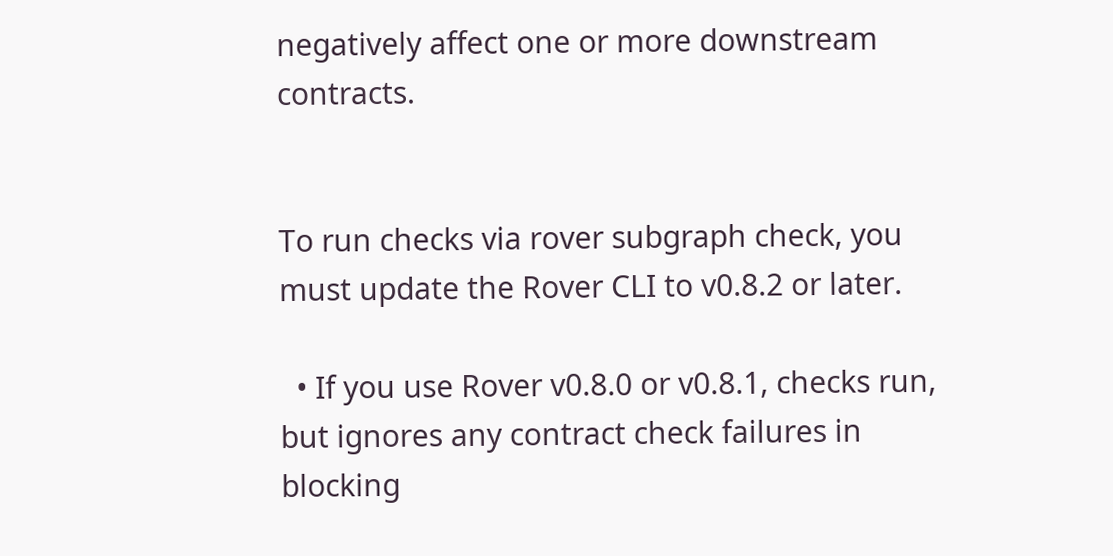negatively affect one or more downstream contracts.


To run checks via rover subgraph check, you must update the Rover CLI to v0.8.2 or later.

  • If you use Rover v0.8.0 or v0.8.1, checks run, but ignores any contract check failures in blocking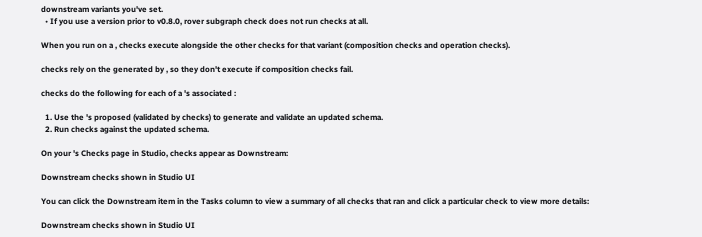downstream variants you've set.
  • If you use a version prior to v0.8.0, rover subgraph check does not run checks at all.

When you run on a , checks execute alongside the other checks for that variant (composition checks and operation checks).

checks rely on the generated by , so they don't execute if composition checks fail.

checks do the following for each of a 's associated :

  1. Use the 's proposed (validated by checks) to generate and validate an updated schema.
  2. Run checks against the updated schema.

On your 's Checks page in Studio, checks appear as Downstream:

Downstream checks shown in Studio UI

You can click the Downstream item in the Tasks column to view a summary of all checks that ran and click a particular check to view more details:

Downstream checks shown in Studio UI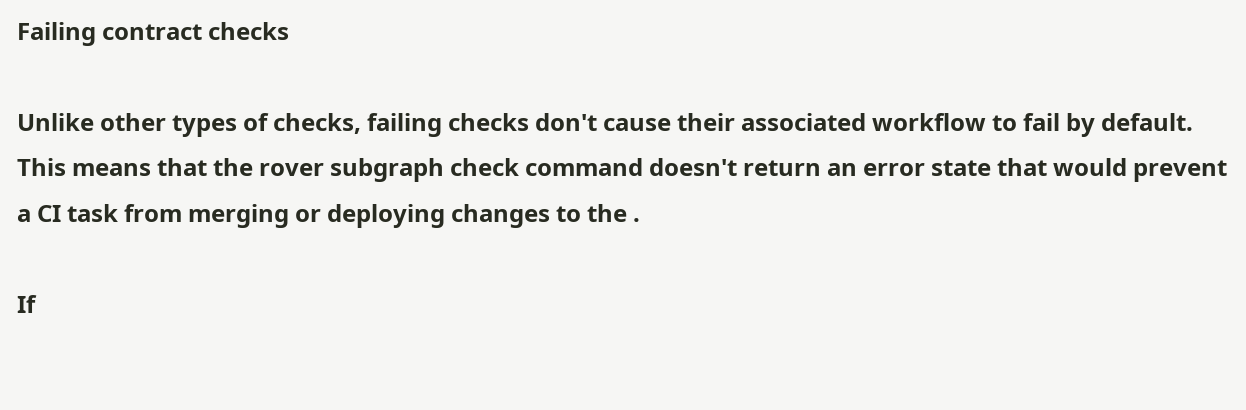Failing contract checks

Unlike other types of checks, failing checks don't cause their associated workflow to fail by default. This means that the rover subgraph check command doesn't return an error state that would prevent a CI task from merging or deploying changes to the .

If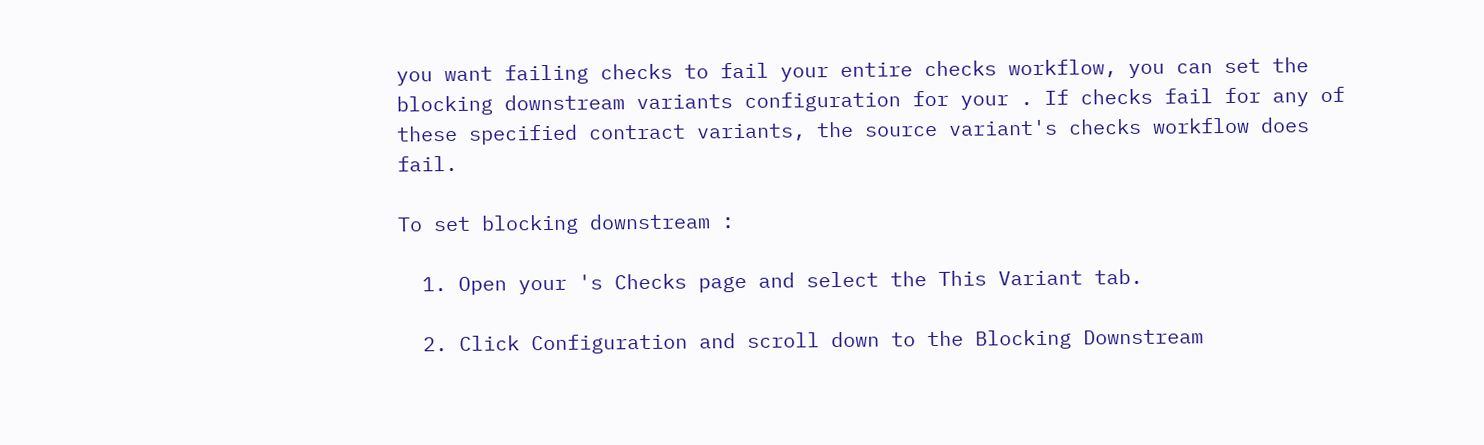you want failing checks to fail your entire checks workflow, you can set the blocking downstream variants configuration for your . If checks fail for any of these specified contract variants, the source variant's checks workflow does fail.

To set blocking downstream :

  1. Open your 's Checks page and select the This Variant tab.

  2. Click Configuration and scroll down to the Blocking Downstream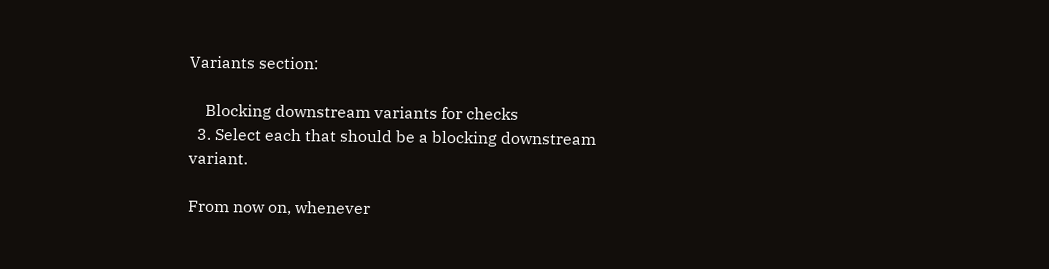Variants section:

    Blocking downstream variants for checks
  3. Select each that should be a blocking downstream variant.

From now on, whenever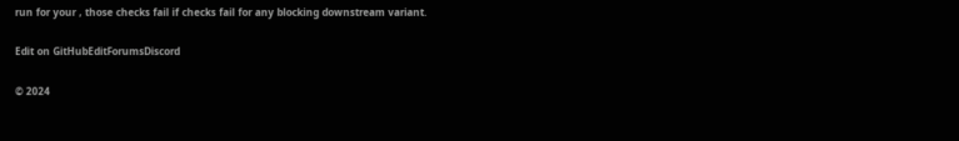run for your , those checks fail if checks fail for any blocking downstream variant.

Edit on GitHubEditForumsDiscord

© 2024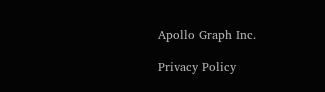Apollo Graph Inc.

Privacy Policy